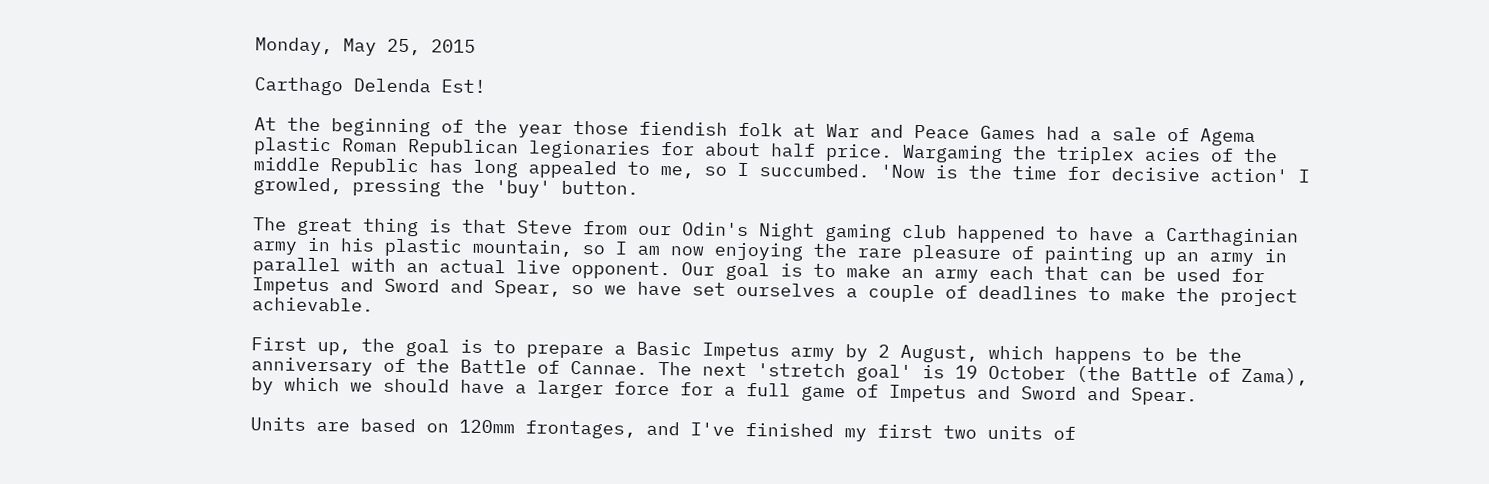Monday, May 25, 2015

Carthago Delenda Est!

At the beginning of the year those fiendish folk at War and Peace Games had a sale of Agema plastic Roman Republican legionaries for about half price. Wargaming the triplex acies of the middle Republic has long appealed to me, so I succumbed. 'Now is the time for decisive action' I growled, pressing the 'buy' button.

The great thing is that Steve from our Odin's Night gaming club happened to have a Carthaginian army in his plastic mountain, so I am now enjoying the rare pleasure of painting up an army in parallel with an actual live opponent. Our goal is to make an army each that can be used for Impetus and Sword and Spear, so we have set ourselves a couple of deadlines to make the project achievable.

First up, the goal is to prepare a Basic Impetus army by 2 August, which happens to be the anniversary of the Battle of Cannae. The next 'stretch goal' is 19 October (the Battle of Zama), by which we should have a larger force for a full game of Impetus and Sword and Spear.

Units are based on 120mm frontages, and I've finished my first two units of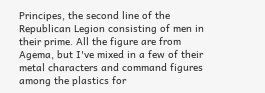Principes, the second line of the Republican Legion consisting of men in their prime. All the figure are from Agema, but I've mixed in a few of their metal characters and command figures among the plastics for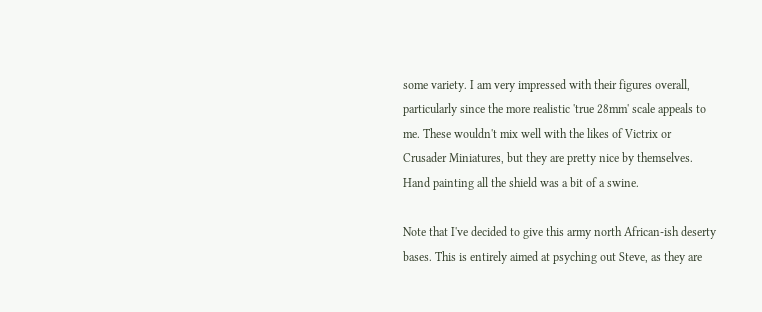some variety. I am very impressed with their figures overall, particularly since the more realistic 'true 28mm' scale appeals to me. These wouldn't mix well with the likes of Victrix or Crusader Miniatures, but they are pretty nice by themselves. Hand painting all the shield was a bit of a swine.

Note that I've decided to give this army north African-ish deserty bases. This is entirely aimed at psyching out Steve, as they are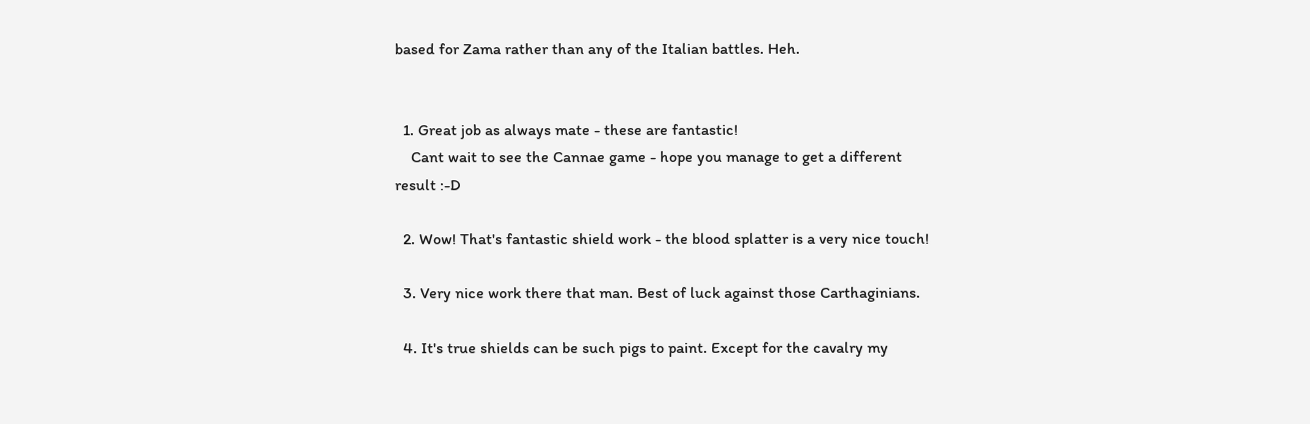based for Zama rather than any of the Italian battles. Heh.


  1. Great job as always mate - these are fantastic!
    Cant wait to see the Cannae game - hope you manage to get a different result :-D

  2. Wow! That's fantastic shield work - the blood splatter is a very nice touch!

  3. Very nice work there that man. Best of luck against those Carthaginians.

  4. It's true shields can be such pigs to paint. Except for the cavalry my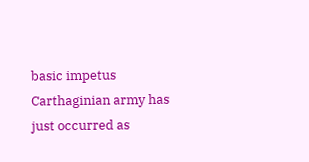basic impetus Carthaginian army has just occurred as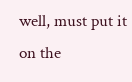well, must put it on the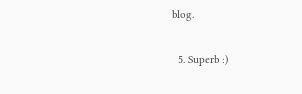blog.

  5. Superb :)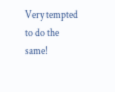Very tempted to do the same!